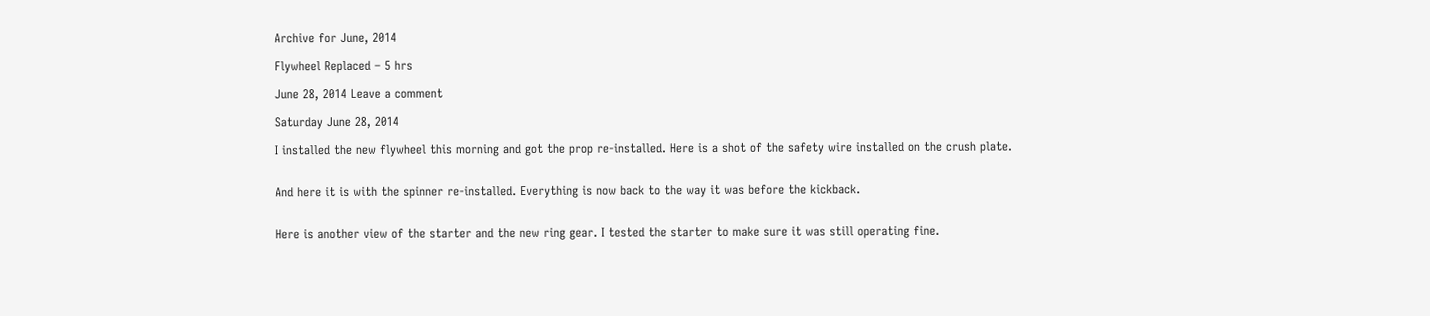Archive for June, 2014

Flywheel Replaced – 5 hrs

June 28, 2014 Leave a comment

Saturday June 28, 2014

I installed the new flywheel this morning and got the prop re-installed. Here is a shot of the safety wire installed on the crush plate.


And here it is with the spinner re-installed. Everything is now back to the way it was before the kickback.


Here is another view of the starter and the new ring gear. I tested the starter to make sure it was still operating fine.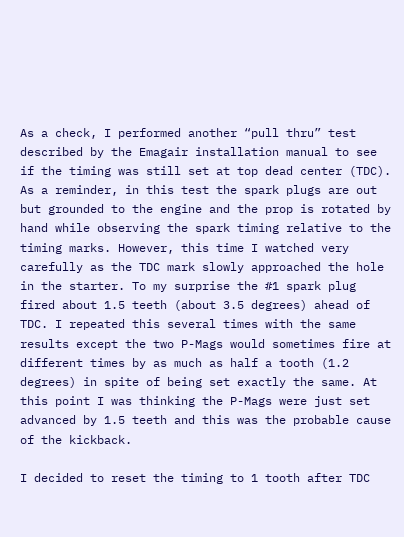As a check, I performed another “pull thru” test described by the Emagair installation manual to see if the timing was still set at top dead center (TDC). As a reminder, in this test the spark plugs are out but grounded to the engine and the prop is rotated by hand while observing the spark timing relative to the timing marks. However, this time I watched very carefully as the TDC mark slowly approached the hole in the starter. To my surprise the #1 spark plug fired about 1.5 teeth (about 3.5 degrees) ahead of TDC. I repeated this several times with the same results except the two P-Mags would sometimes fire at different times by as much as half a tooth (1.2 degrees) in spite of being set exactly the same. At this point I was thinking the P-Mags were just set advanced by 1.5 teeth and this was the probable cause of the kickback.

I decided to reset the timing to 1 tooth after TDC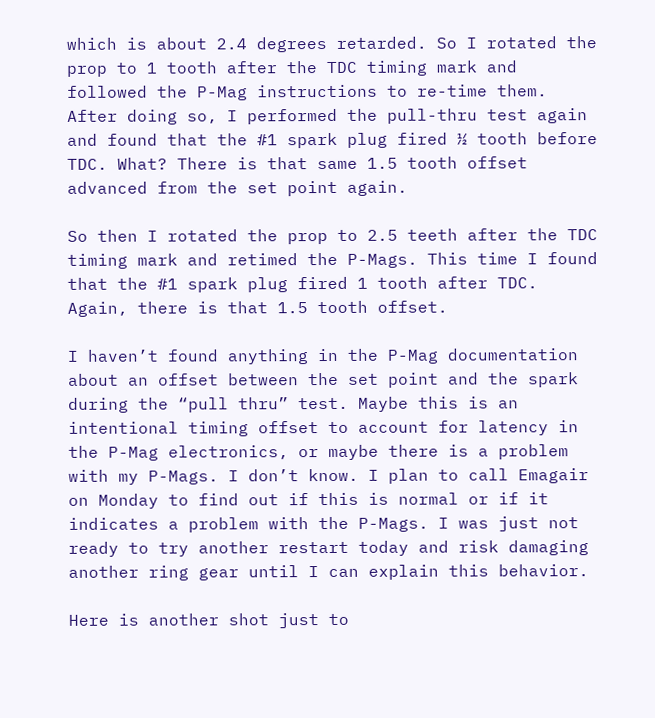which is about 2.4 degrees retarded. So I rotated the prop to 1 tooth after the TDC timing mark and followed the P-Mag instructions to re-time them. After doing so, I performed the pull-thru test again and found that the #1 spark plug fired ½ tooth before TDC. What? There is that same 1.5 tooth offset advanced from the set point again.

So then I rotated the prop to 2.5 teeth after the TDC timing mark and retimed the P-Mags. This time I found that the #1 spark plug fired 1 tooth after TDC. Again, there is that 1.5 tooth offset.

I haven’t found anything in the P-Mag documentation about an offset between the set point and the spark during the “pull thru” test. Maybe this is an intentional timing offset to account for latency in the P-Mag electronics, or maybe there is a problem with my P-Mags. I don’t know. I plan to call Emagair on Monday to find out if this is normal or if it indicates a problem with the P-Mags. I was just not ready to try another restart today and risk damaging another ring gear until I can explain this behavior.

Here is another shot just to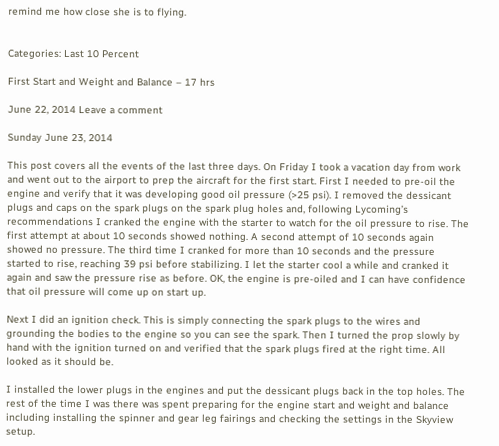remind me how close she is to flying.


Categories: Last 10 Percent

First Start and Weight and Balance – 17 hrs

June 22, 2014 Leave a comment

Sunday June 23, 2014

This post covers all the events of the last three days. On Friday I took a vacation day from work and went out to the airport to prep the aircraft for the first start. First I needed to pre-oil the engine and verify that it was developing good oil pressure (>25 psi). I removed the dessicant plugs and caps on the spark plugs on the spark plug holes and, following Lycoming’s recommendations I cranked the engine with the starter to watch for the oil pressure to rise. The first attempt at about 10 seconds showed nothing. A second attempt of 10 seconds again showed no pressure. The third time I cranked for more than 10 seconds and the pressure started to rise, reaching 39 psi before stabilizing. I let the starter cool a while and cranked it again and saw the pressure rise as before. OK, the engine is pre-oiled and I can have confidence that oil pressure will come up on start up.

Next I did an ignition check. This is simply connecting the spark plugs to the wires and grounding the bodies to the engine so you can see the spark. Then I turned the prop slowly by hand with the ignition turned on and verified that the spark plugs fired at the right time. All looked as it should be.

I installed the lower plugs in the engines and put the dessicant plugs back in the top holes. The rest of the time I was there was spent preparing for the engine start and weight and balance including installing the spinner and gear leg fairings and checking the settings in the Skyview setup.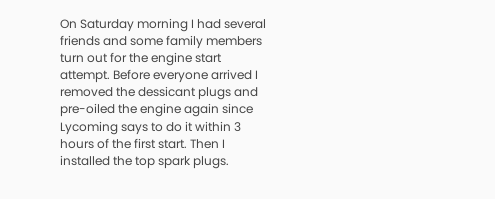On Saturday morning I had several friends and some family members turn out for the engine start attempt. Before everyone arrived I removed the dessicant plugs and pre-oiled the engine again since Lycoming says to do it within 3 hours of the first start. Then I installed the top spark plugs.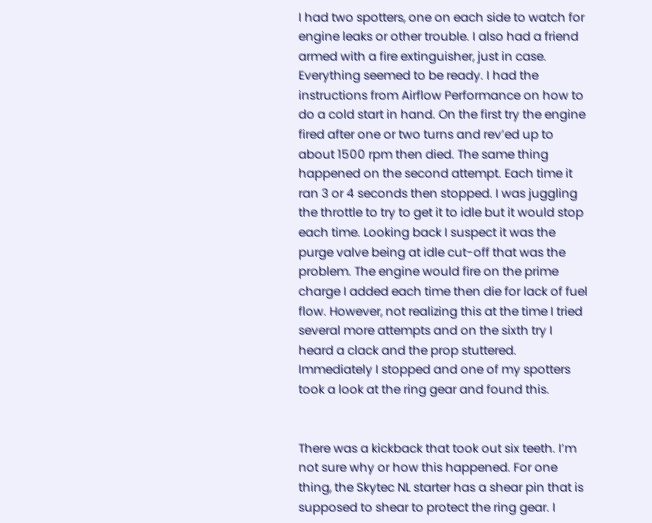I had two spotters, one on each side to watch for engine leaks or other trouble. I also had a friend armed with a fire extinguisher, just in case. Everything seemed to be ready. I had the instructions from Airflow Performance on how to do a cold start in hand. On the first try the engine fired after one or two turns and rev’ed up to about 1500 rpm then died. The same thing happened on the second attempt. Each time it ran 3 or 4 seconds then stopped. I was juggling the throttle to try to get it to idle but it would stop each time. Looking back I suspect it was the purge valve being at idle cut-off that was the problem. The engine would fire on the prime charge I added each time then die for lack of fuel flow. However, not realizing this at the time I tried several more attempts and on the sixth try I heard a clack and the prop stuttered. Immediately I stopped and one of my spotters took a look at the ring gear and found this.


There was a kickback that took out six teeth. I’m not sure why or how this happened. For one thing, the Skytec NL starter has a shear pin that is supposed to shear to protect the ring gear. I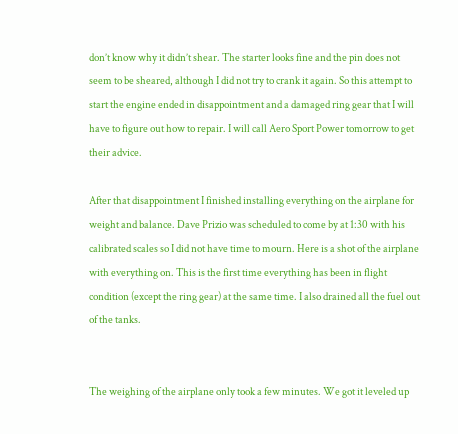don’t know why it didn’t shear. The starter looks fine and the pin does not seem to be sheared, although I did not try to crank it again. So this attempt to start the engine ended in disappointment and a damaged ring gear that I will have to figure out how to repair. I will call Aero Sport Power tomorrow to get their advice.

After that disappointment I finished installing everything on the airplane for weight and balance. Dave Prizio was scheduled to come by at 1:30 with his calibrated scales so I did not have time to mourn. Here is a shot of the airplane with everything on. This is the first time everything has been in flight condition (except the ring gear) at the same time. I also drained all the fuel out of the tanks.


The weighing of the airplane only took a few minutes. We got it leveled up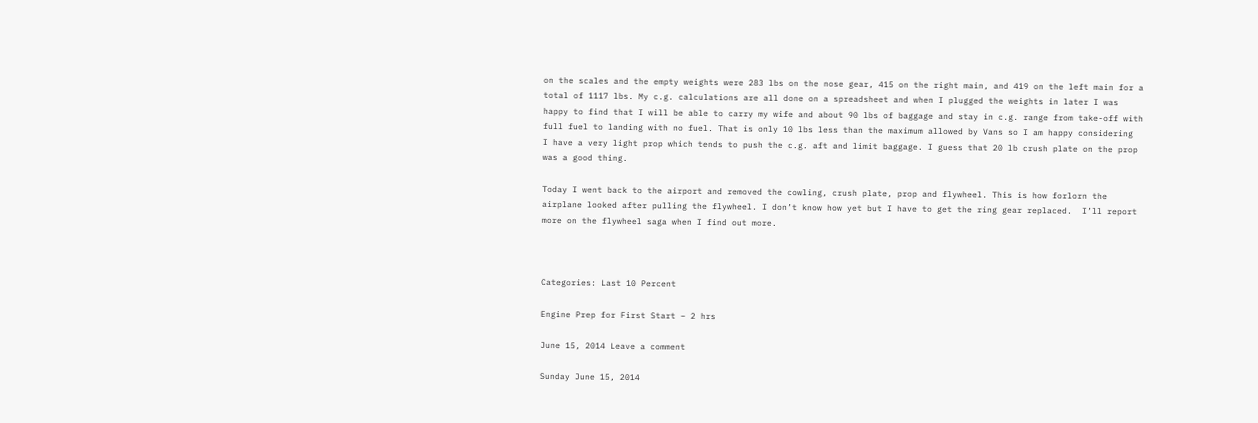on the scales and the empty weights were 283 lbs on the nose gear, 415 on the right main, and 419 on the left main for a total of 1117 lbs. My c.g. calculations are all done on a spreadsheet and when I plugged the weights in later I was happy to find that I will be able to carry my wife and about 90 lbs of baggage and stay in c.g. range from take-off with full fuel to landing with no fuel. That is only 10 lbs less than the maximum allowed by Vans so I am happy considering  I have a very light prop which tends to push the c.g. aft and limit baggage. I guess that 20 lb crush plate on the prop was a good thing.

Today I went back to the airport and removed the cowling, crush plate, prop and flywheel. This is how forlorn the airplane looked after pulling the flywheel. I don’t know how yet but I have to get the ring gear replaced.  I’ll report more on the flywheel saga when I find out more.



Categories: Last 10 Percent

Engine Prep for First Start – 2 hrs

June 15, 2014 Leave a comment

Sunday June 15, 2014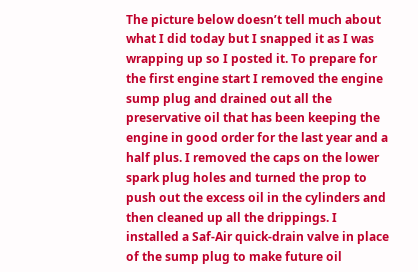The picture below doesn’t tell much about what I did today but I snapped it as I was wrapping up so I posted it. To prepare for the first engine start I removed the engine sump plug and drained out all the preservative oil that has been keeping the engine in good order for the last year and a half plus. I removed the caps on the lower spark plug holes and turned the prop to push out the excess oil in the cylinders and then cleaned up all the drippings. I installed a Saf-Air quick-drain valve in place of the sump plug to make future oil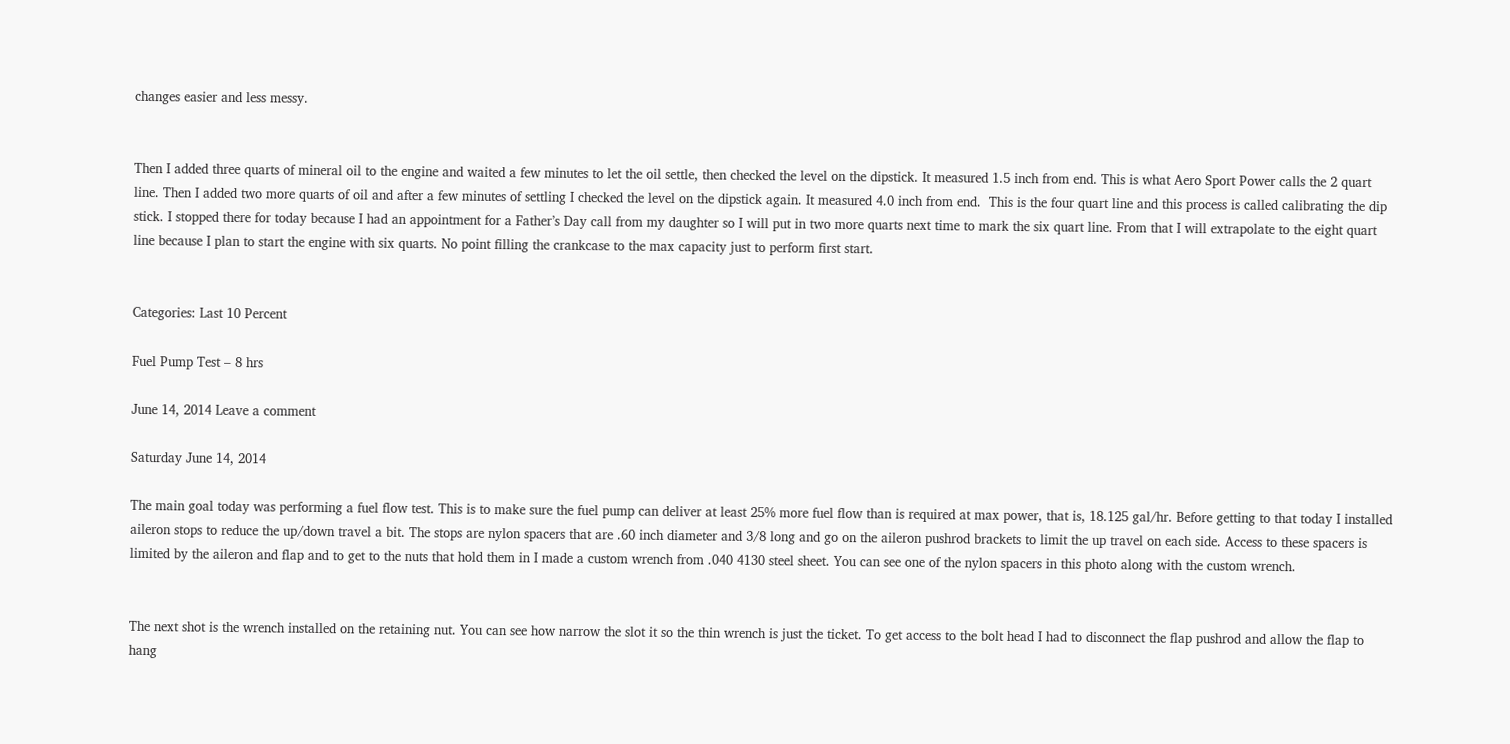changes easier and less messy.


Then I added three quarts of mineral oil to the engine and waited a few minutes to let the oil settle, then checked the level on the dipstick. It measured 1.5 inch from end. This is what Aero Sport Power calls the 2 quart line. Then I added two more quarts of oil and after a few minutes of settling I checked the level on the dipstick again. It measured 4.0 inch from end.  This is the four quart line and this process is called calibrating the dip stick. I stopped there for today because I had an appointment for a Father’s Day call from my daughter so I will put in two more quarts next time to mark the six quart line. From that I will extrapolate to the eight quart line because I plan to start the engine with six quarts. No point filling the crankcase to the max capacity just to perform first start.


Categories: Last 10 Percent

Fuel Pump Test – 8 hrs

June 14, 2014 Leave a comment

Saturday June 14, 2014

The main goal today was performing a fuel flow test. This is to make sure the fuel pump can deliver at least 25% more fuel flow than is required at max power, that is, 18.125 gal/hr. Before getting to that today I installed aileron stops to reduce the up/down travel a bit. The stops are nylon spacers that are .60 inch diameter and 3/8 long and go on the aileron pushrod brackets to limit the up travel on each side. Access to these spacers is limited by the aileron and flap and to get to the nuts that hold them in I made a custom wrench from .040 4130 steel sheet. You can see one of the nylon spacers in this photo along with the custom wrench.


The next shot is the wrench installed on the retaining nut. You can see how narrow the slot it so the thin wrench is just the ticket. To get access to the bolt head I had to disconnect the flap pushrod and allow the flap to hang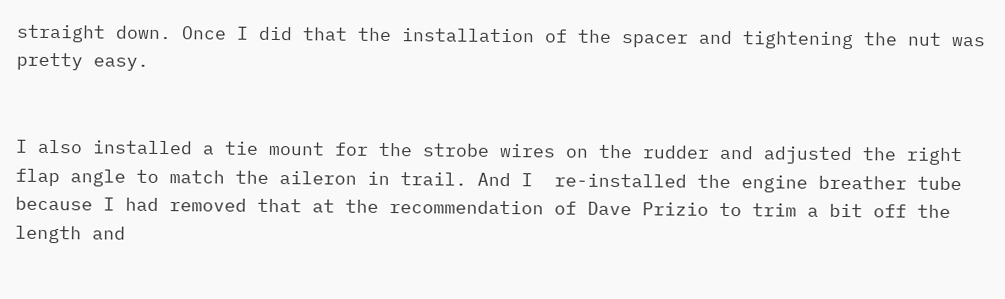straight down. Once I did that the installation of the spacer and tightening the nut was pretty easy.


I also installed a tie mount for the strobe wires on the rudder and adjusted the right flap angle to match the aileron in trail. And I  re-installed the engine breather tube because I had removed that at the recommendation of Dave Prizio to trim a bit off the length and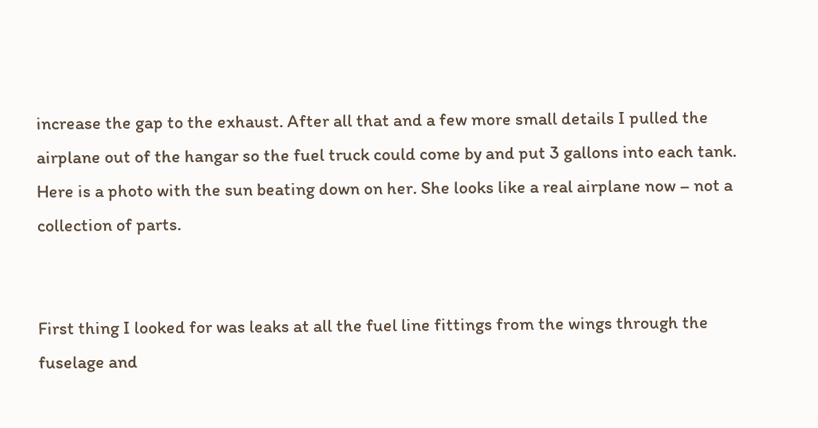increase the gap to the exhaust. After all that and a few more small details I pulled the airplane out of the hangar so the fuel truck could come by and put 3 gallons into each tank. Here is a photo with the sun beating down on her. She looks like a real airplane now – not a collection of parts.


First thing I looked for was leaks at all the fuel line fittings from the wings through the fuselage and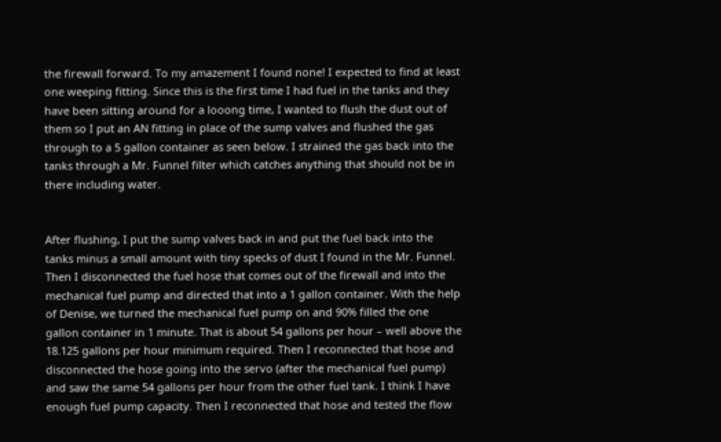the firewall forward. To my amazement I found none! I expected to find at least one weeping fitting. Since this is the first time I had fuel in the tanks and they have been sitting around for a looong time, I wanted to flush the dust out of them so I put an AN fitting in place of the sump valves and flushed the gas through to a 5 gallon container as seen below. I strained the gas back into the tanks through a Mr. Funnel filter which catches anything that should not be in there including water.


After flushing, I put the sump valves back in and put the fuel back into the tanks minus a small amount with tiny specks of dust I found in the Mr. Funnel. Then I disconnected the fuel hose that comes out of the firewall and into the mechanical fuel pump and directed that into a 1 gallon container. With the help of Denise, we turned the mechanical fuel pump on and 90% filled the one gallon container in 1 minute. That is about 54 gallons per hour – well above the 18.125 gallons per hour minimum required. Then I reconnected that hose and disconnected the hose going into the servo (after the mechanical fuel pump) and saw the same 54 gallons per hour from the other fuel tank. I think I have enough fuel pump capacity. Then I reconnected that hose and tested the flow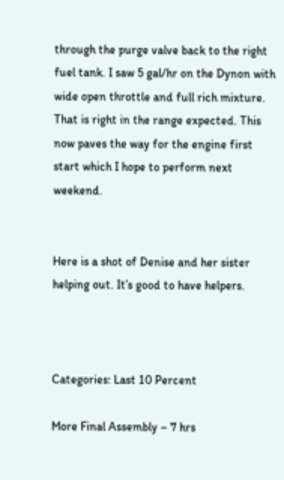through the purge valve back to the right fuel tank. I saw 5 gal/hr on the Dynon with wide open throttle and full rich mixture. That is right in the range expected. This now paves the way for the engine first start which I hope to perform next weekend.


Here is a shot of Denise and her sister helping out. It’s good to have helpers.



Categories: Last 10 Percent

More Final Assembly – 7 hrs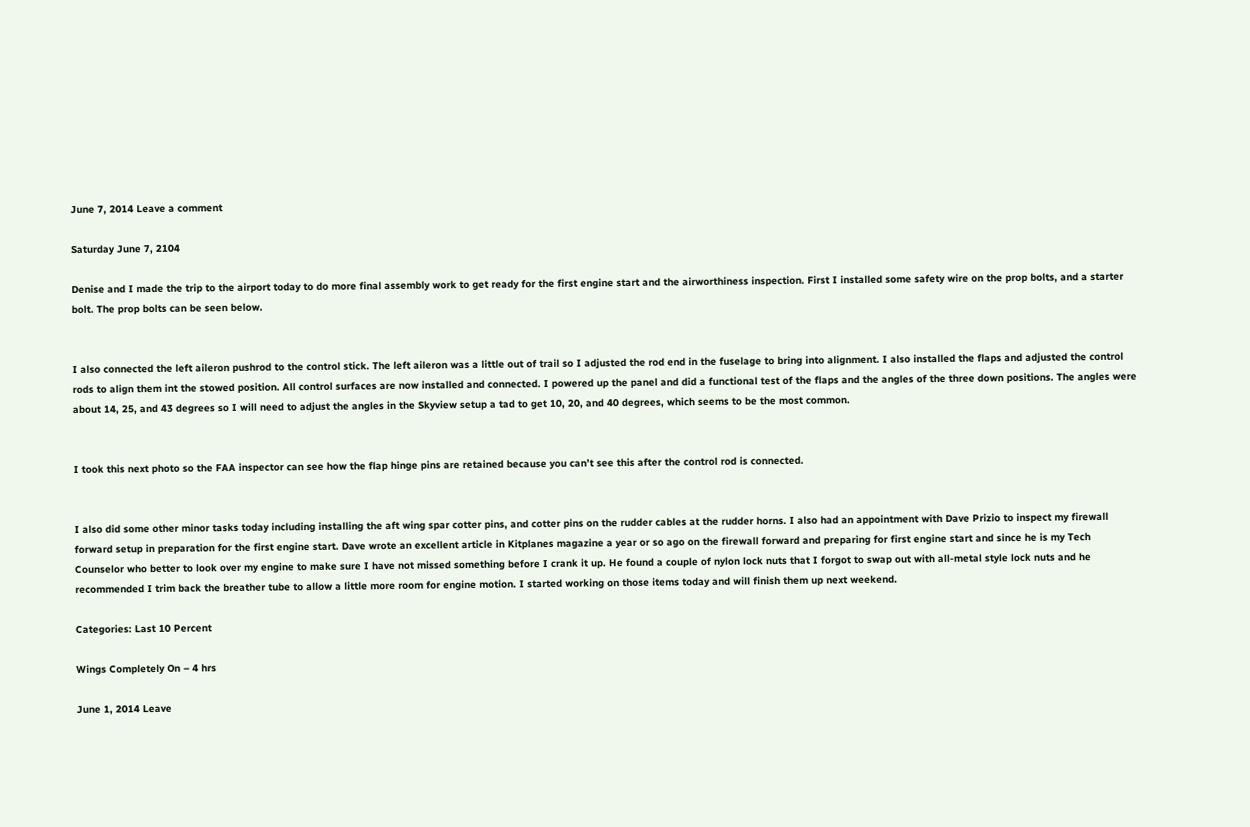June 7, 2014 Leave a comment

Saturday June 7, 2104

Denise and I made the trip to the airport today to do more final assembly work to get ready for the first engine start and the airworthiness inspection. First I installed some safety wire on the prop bolts, and a starter bolt. The prop bolts can be seen below.


I also connected the left aileron pushrod to the control stick. The left aileron was a little out of trail so I adjusted the rod end in the fuselage to bring into alignment. I also installed the flaps and adjusted the control rods to align them int the stowed position. All control surfaces are now installed and connected. I powered up the panel and did a functional test of the flaps and the angles of the three down positions. The angles were about 14, 25, and 43 degrees so I will need to adjust the angles in the Skyview setup a tad to get 10, 20, and 40 degrees, which seems to be the most common.


I took this next photo so the FAA inspector can see how the flap hinge pins are retained because you can’t see this after the control rod is connected.


I also did some other minor tasks today including installing the aft wing spar cotter pins, and cotter pins on the rudder cables at the rudder horns. I also had an appointment with Dave Prizio to inspect my firewall forward setup in preparation for the first engine start. Dave wrote an excellent article in Kitplanes magazine a year or so ago on the firewall forward and preparing for first engine start and since he is my Tech Counselor who better to look over my engine to make sure I have not missed something before I crank it up. He found a couple of nylon lock nuts that I forgot to swap out with all-metal style lock nuts and he recommended I trim back the breather tube to allow a little more room for engine motion. I started working on those items today and will finish them up next weekend.

Categories: Last 10 Percent

Wings Completely On – 4 hrs

June 1, 2014 Leave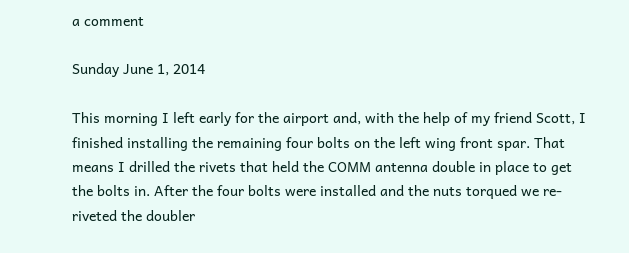a comment

Sunday June 1, 2014

This morning I left early for the airport and, with the help of my friend Scott, I finished installing the remaining four bolts on the left wing front spar. That means I drilled the rivets that held the COMM antenna double in place to get the bolts in. After the four bolts were installed and the nuts torqued we re-riveted the doubler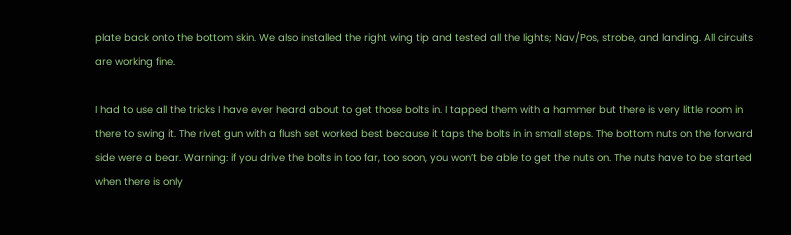plate back onto the bottom skin. We also installed the right wing tip and tested all the lights; Nav/Pos, strobe, and landing. All circuits are working fine.

I had to use all the tricks I have ever heard about to get those bolts in. I tapped them with a hammer but there is very little room in there to swing it. The rivet gun with a flush set worked best because it taps the bolts in in small steps. The bottom nuts on the forward side were a bear. Warning: if you drive the bolts in too far, too soon, you won’t be able to get the nuts on. The nuts have to be started when there is only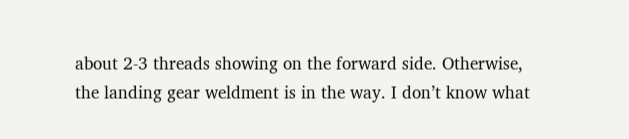about 2-3 threads showing on the forward side. Otherwise, the landing gear weldment is in the way. I don’t know what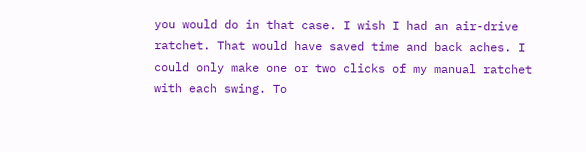you would do in that case. I wish I had an air-drive ratchet. That would have saved time and back aches. I could only make one or two clicks of my manual ratchet with each swing. To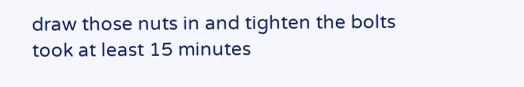draw those nuts in and tighten the bolts took at least 15 minutes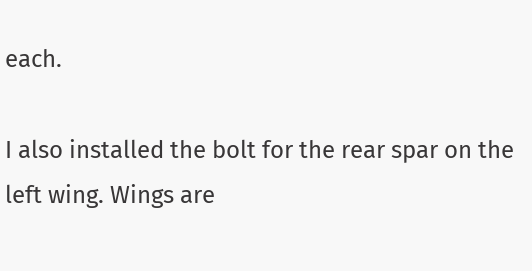each.

I also installed the bolt for the rear spar on the left wing. Wings are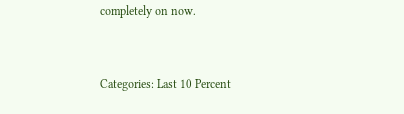completely on now.


Categories: Last 10 Percent